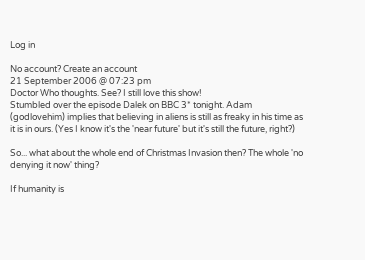Log in

No account? Create an account
21 September 2006 @ 07:23 pm
Doctor Who thoughts. See? I still love this show!
Stumbled over the episode Dalek on BBC 3* tonight. Adam (godlovehim) implies that believing in aliens is still as freaky in his time as it is in ours. (Yes I know it's the 'near future' but it's still the future, right?)

So... what about the whole end of Christmas Invasion then? The whole 'no denying it now' thing?

If humanity is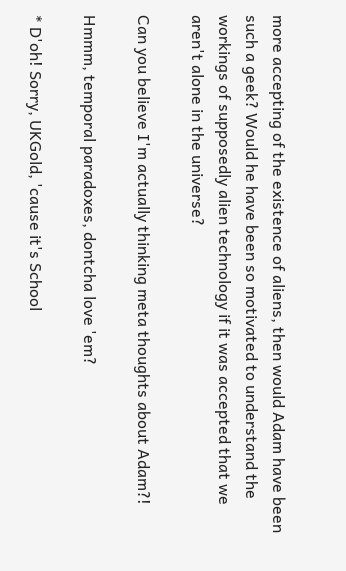more accepting of the existence of aliens, then would Adam have been such a geek? Would he have been so motivated to understand the workings of supposedly alien technology if it was accepted that we aren't alone in the universe?

Can you believe I'm actually thinking meta thoughts about Adam?!

Hmmm, temporal paradoxes, dontcha love 'em?

* D'oh! Sorry, UKGold, 'cause it's School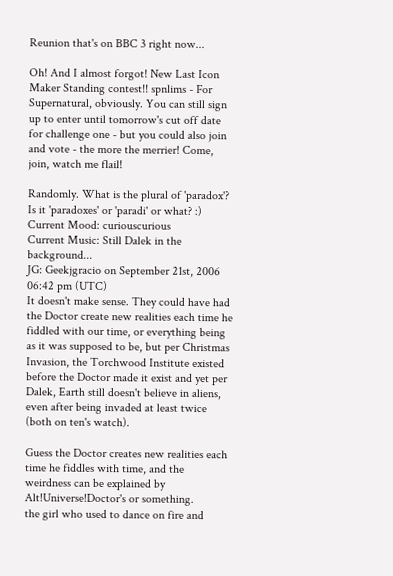Reunion that's on BBC 3 right now...

Oh! And I almost forgot! New Last Icon Maker Standing contest!! spnlims - For Supernatural, obviously. You can still sign up to enter until tomorrow's cut off date for challenge one - but you could also join and vote - the more the merrier! Come, join, watch me flail!

Randomly. What is the plural of 'paradox'? Is it 'paradoxes' or 'paradi' or what? :)
Current Mood: curiouscurious
Current Music: Still Dalek in the background...
JG: Geekjgracio on September 21st, 2006 06:42 pm (UTC)
It doesn't make sense. They could have had the Doctor create new realities each time he fiddled with our time, or everything being as it was supposed to be, but per Christmas Invasion, the Torchwood Institute existed before the Doctor made it exist and yet per Dalek, Earth still doesn't believe in aliens, even after being invaded at least twice (both on ten's watch).

Guess the Doctor creates new realities each time he fiddles with time, and the weirdness can be explained by Alt!Universe!Doctor's or something.
the girl who used to dance on fire and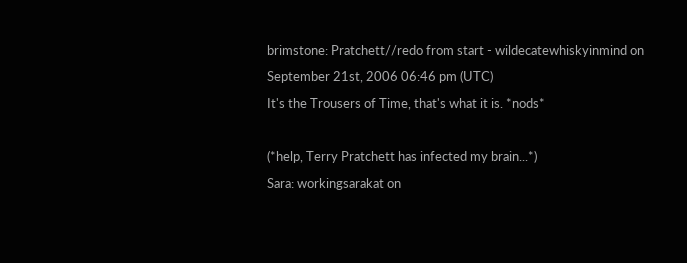brimstone: Pratchett//redo from start - wildecatewhiskyinmind on September 21st, 2006 06:46 pm (UTC)
It's the Trousers of Time, that's what it is. *nods*

(*help, Terry Pratchett has infected my brain...*)
Sara: workingsarakat on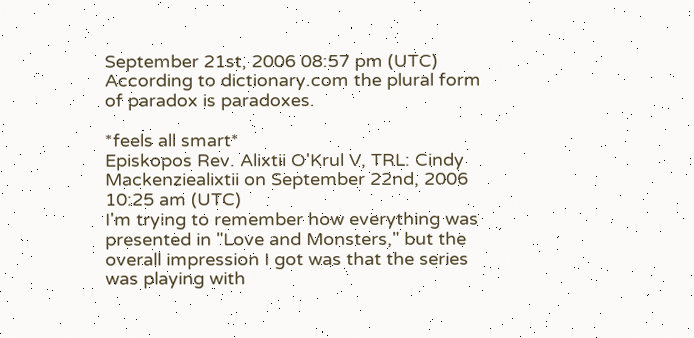September 21st, 2006 08:57 pm (UTC)
According to dictionary.com the plural form of paradox is paradoxes.

*feels all smart*
Episkopos Rev. Alixtii O'Krul V, TRL: Cindy Mackenziealixtii on September 22nd, 2006 10:25 am (UTC)
I'm trying to remember how everything was presented in "Love and Monsters," but the overall impression I got was that the series was playing with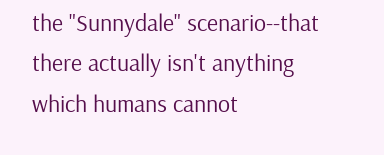the "Sunnydale" scenario--that there actually isn't anything which humans cannot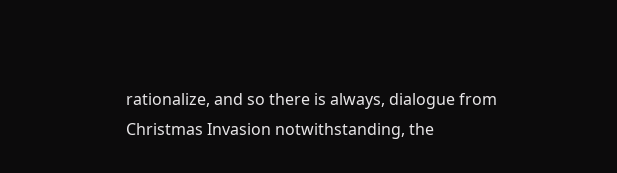rationalize, and so there is always, dialogue from Christmas Invasion notwithstanding, the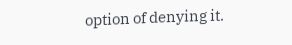option of denying it.